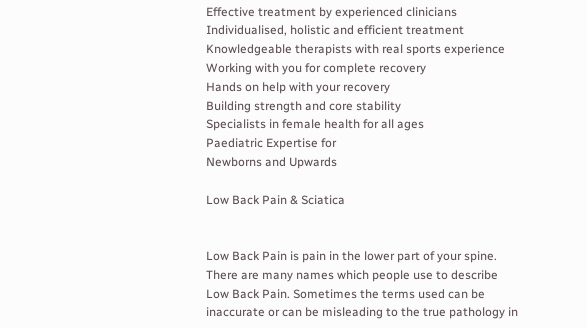Effective treatment by experienced clinicians
Individualised, holistic and efficient treatment
Knowledgeable therapists with real sports experience
Working with you for complete recovery
Hands on help with your recovery
Building strength and core stability
Specialists in female health for all ages
Paediatric Expertise for
Newborns and Upwards

Low Back Pain & Sciatica


Low Back Pain is pain in the lower part of your spine. There are many names which people use to describe Low Back Pain. Sometimes the terms used can be inaccurate or can be misleading to the true pathology in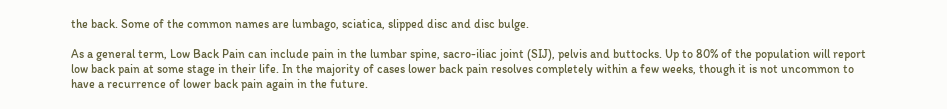the back. Some of the common names are lumbago, sciatica, slipped disc and disc bulge.

As a general term, Low Back Pain can include pain in the lumbar spine, sacro-iliac joint (SIJ), pelvis and buttocks. Up to 80% of the population will report low back pain at some stage in their life. In the majority of cases lower back pain resolves completely within a few weeks, though it is not uncommon to have a recurrence of lower back pain again in the future.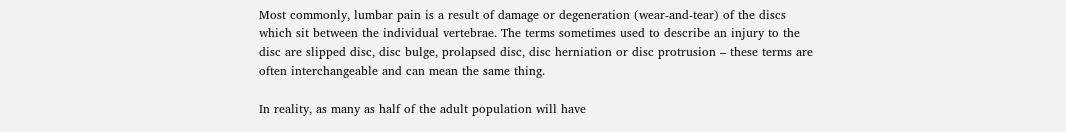Most commonly, lumbar pain is a result of damage or degeneration (wear-and-tear) of the discs which sit between the individual vertebrae. The terms sometimes used to describe an injury to the disc are slipped disc, disc bulge, prolapsed disc, disc herniation or disc protrusion – these terms are often interchangeable and can mean the same thing.

In reality, as many as half of the adult population will have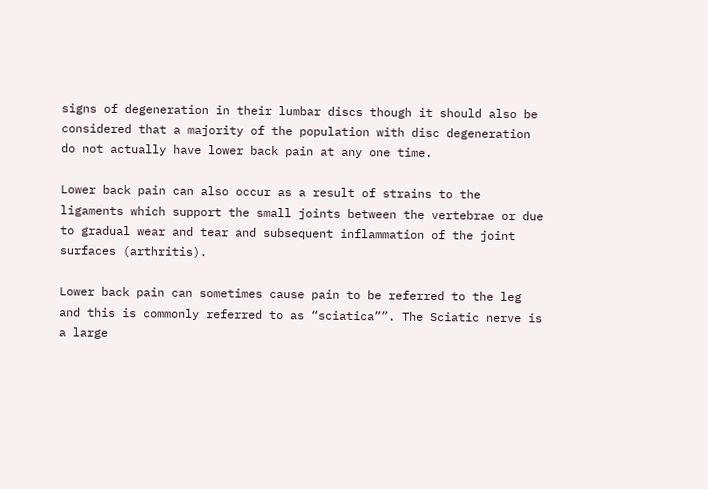signs of degeneration in their lumbar discs though it should also be considered that a majority of the population with disc degeneration do not actually have lower back pain at any one time.

Lower back pain can also occur as a result of strains to the ligaments which support the small joints between the vertebrae or due to gradual wear and tear and subsequent inflammation of the joint surfaces (arthritis).

Lower back pain can sometimes cause pain to be referred to the leg and this is commonly referred to as “sciatica””. The Sciatic nerve is a large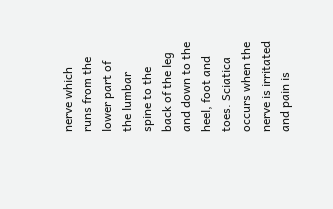nerve which runs from the lower part of the lumbar spine to the back of the leg and down to the heel, foot and toes. Sciatica occurs when the nerve is irritated and pain is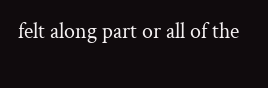felt along part or all of the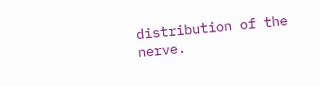distribution of the nerve.